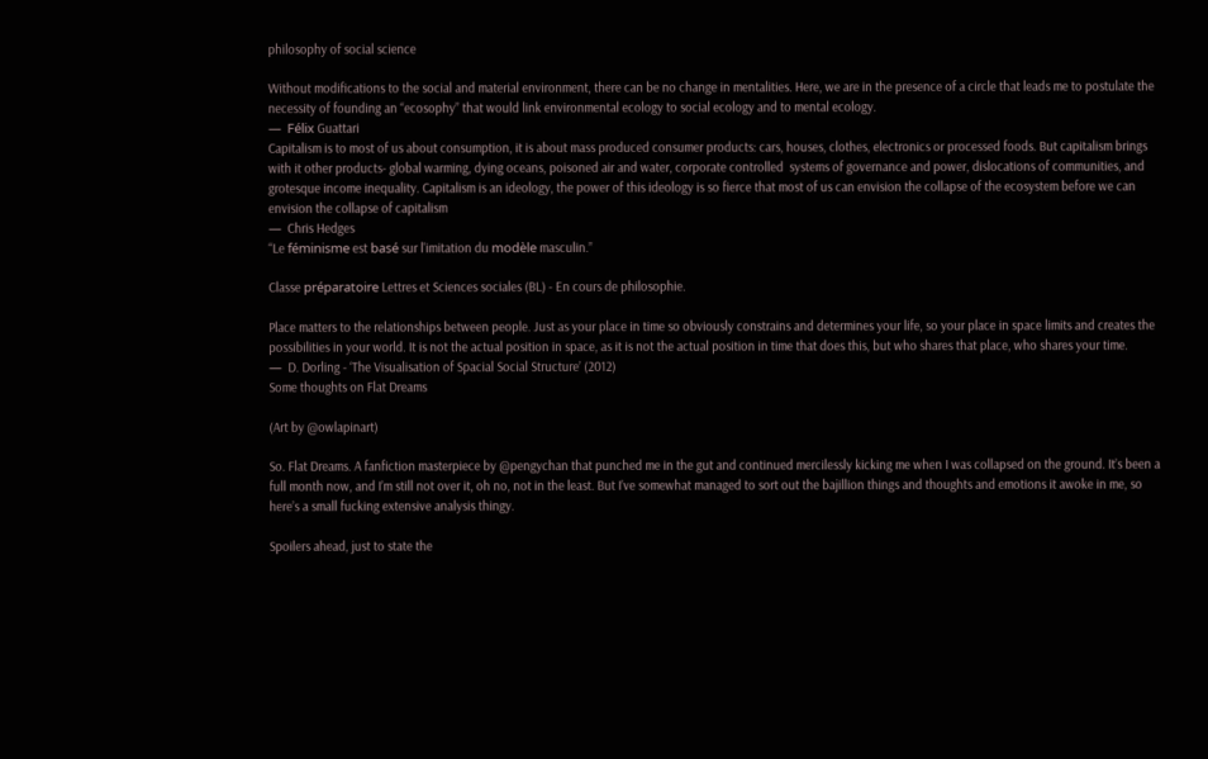philosophy of social science

Without modifications to the social and material environment, there can be no change in mentalities. Here, we are in the presence of a circle that leads me to postulate the necessity of founding an “ecosophy” that would link environmental ecology to social ecology and to mental ecology.
—  Félix Guattari
Capitalism is to most of us about consumption, it is about mass produced consumer products: cars, houses, clothes, electronics or processed foods. But capitalism brings with it other products- global warming, dying oceans, poisoned air and water, corporate controlled  systems of governance and power, dislocations of communities, and grotesque income inequality. Capitalism is an ideology, the power of this ideology is so fierce that most of us can envision the collapse of the ecosystem before we can envision the collapse of capitalism
—  Chris Hedges
“Le féminisme est basé sur l'imitation du modèle masculin.”

Classe préparatoire Lettres et Sciences sociales (BL) - En cours de philosophie.

Place matters to the relationships between people. Just as your place in time so obviously constrains and determines your life, so your place in space limits and creates the possibilities in your world. It is not the actual position in space, as it is not the actual position in time that does this, but who shares that place, who shares your time.
—  D. Dorling - ‘The Visualisation of Spacial Social Structure’ (2012)
Some thoughts on Flat Dreams

(Art by @owlapinart)

So. Flat Dreams. A fanfiction masterpiece by @pengychan that punched me in the gut and continued mercilessly kicking me when I was collapsed on the ground. It’s been a full month now, and I’m still not over it, oh no, not in the least. But I’ve somewhat managed to sort out the bajillion things and thoughts and emotions it awoke in me, so here’s a small fucking extensive analysis thingy.

Spoilers ahead, just to state the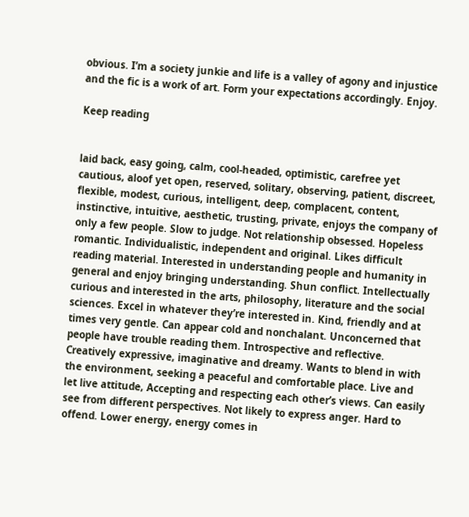obvious. I’m a society junkie and life is a valley of agony and injustice and the fic is a work of art. Form your expectations accordingly. Enjoy.

Keep reading


laid back, easy going, calm, cool-headed, optimistic, carefree yet cautious, aloof yet open, reserved, solitary, observing, patient, discreet, flexible, modest, curious, intelligent, deep, complacent, content, instinctive, intuitive, aesthetic, trusting, private, enjoys the company of only a few people. Slow to judge. Not relationship obsessed. Hopeless romantic. Individualistic, independent and original. Likes difficult reading material. Interested in understanding people and humanity in general and enjoy bringing understanding. Shun conflict. Intellectually curious and interested in the arts, philosophy, literature and the social sciences. Excel in whatever they’re interested in. Kind, friendly and at times very gentle. Can appear cold and nonchalant. Unconcerned that people have trouble reading them. Introspective and reflective. Creatively expressive, imaginative and dreamy. Wants to blend in with the environment, seeking a peaceful and comfortable place. Live and let live attitude, Accepting and respecting each other’s views. Can easily see from different perspectives. Not likely to express anger. Hard to offend. Lower energy, energy comes in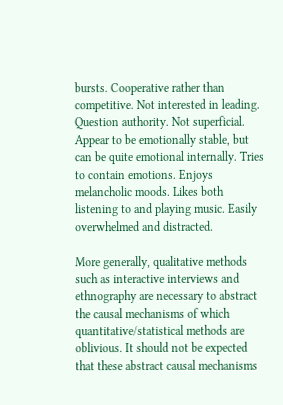bursts. Cooperative rather than competitive. Not interested in leading. Question authority. Not superficial. Appear to be emotionally stable, but can be quite emotional internally. Tries to contain emotions. Enjoys melancholic moods. Likes both listening to and playing music. Easily overwhelmed and distracted.

More generally, qualitative methods such as interactive interviews and ethnography are necessary to abstract the causal mechanisms of which quantitative/statistical methods are oblivious. It should not be expected that these abstract causal mechanisms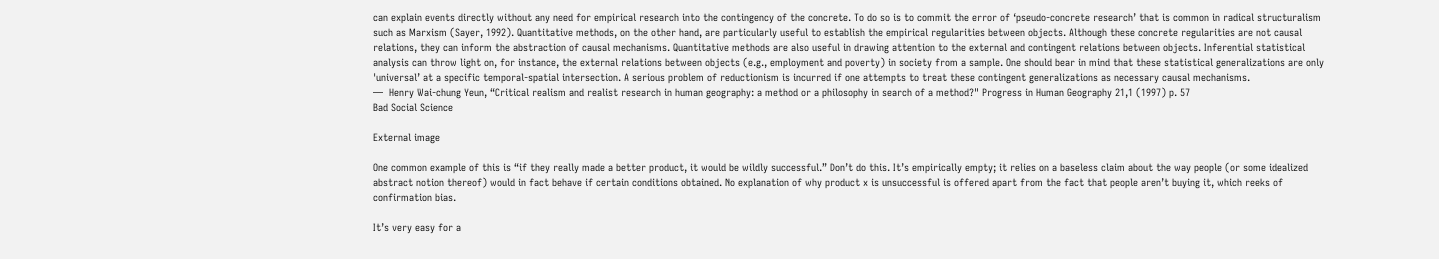can explain events directly without any need for empirical research into the contingency of the concrete. To do so is to commit the error of ‘pseudo-concrete research’ that is common in radical structuralism such as Marxism (Sayer, 1992). Quantitative methods, on the other hand, are particularly useful to establish the empirical regularities between objects. Although these concrete regularities are not causal relations, they can inform the abstraction of causal mechanisms. Quantitative methods are also useful in drawing attention to the external and contingent relations between objects. Inferential statistical analysis can throw light on, for instance, the external relations between objects (e.g., employment and poverty) in society from a sample. One should bear in mind that these statistical generalizations are only 'universal’ at a specific temporal-spatial intersection. A serious problem of reductionism is incurred if one attempts to treat these contingent generalizations as necessary causal mechanisms.
—  Henry Wai-chung Yeun, “Critical realism and realist research in human geography: a method or a philosophy in search of a method?" Progress in Human Geography 21,1 (1997) p. 57
Bad Social Science

External image

One common example of this is “if they really made a better product, it would be wildly successful.” Don’t do this. It’s empirically empty; it relies on a baseless claim about the way people (or some idealized abstract notion thereof) would in fact behave if certain conditions obtained. No explanation of why product x is unsuccessful is offered apart from the fact that people aren’t buying it, which reeks of confirmation bias.

It’s very easy for a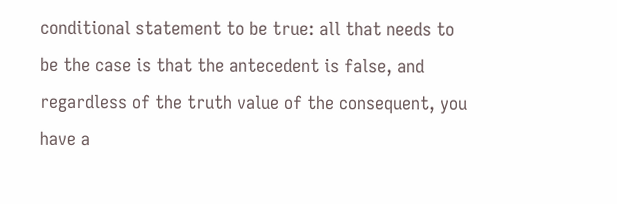conditional statement to be true: all that needs to be the case is that the antecedent is false, and regardless of the truth value of the consequent, you have a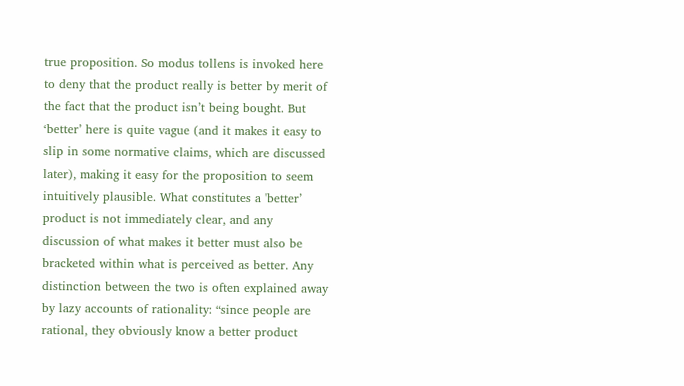true proposition. So modus tollens is invoked here to deny that the product really is better by merit of the fact that the product isn’t being bought. But ‘better’ here is quite vague (and it makes it easy to slip in some normative claims, which are discussed later), making it easy for the proposition to seem intuitively plausible. What constitutes a 'better’ product is not immediately clear, and any discussion of what makes it better must also be bracketed within what is perceived as better. Any distinction between the two is often explained away by lazy accounts of rationality: “since people are rational, they obviously know a better product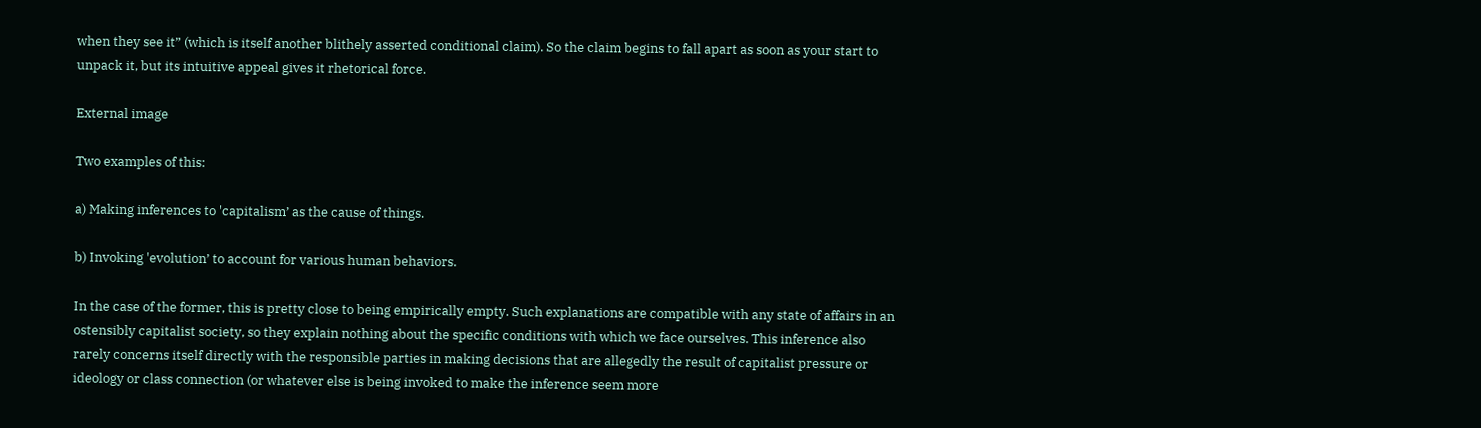when they see it” (which is itself another blithely asserted conditional claim). So the claim begins to fall apart as soon as your start to unpack it, but its intuitive appeal gives it rhetorical force.

External image

Two examples of this:

a) Making inferences to 'capitalism’ as the cause of things.

b) Invoking 'evolution’ to account for various human behaviors.

In the case of the former, this is pretty close to being empirically empty. Such explanations are compatible with any state of affairs in an ostensibly capitalist society, so they explain nothing about the specific conditions with which we face ourselves. This inference also rarely concerns itself directly with the responsible parties in making decisions that are allegedly the result of capitalist pressure or ideology or class connection (or whatever else is being invoked to make the inference seem more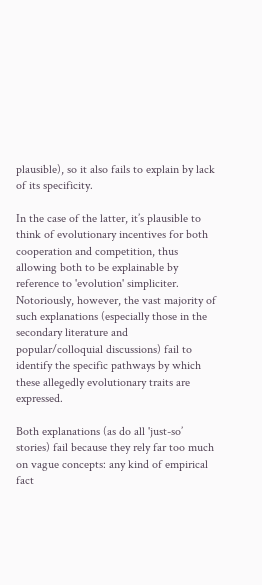plausible), so it also fails to explain by lack of its specificity.

In the case of the latter, it’s plausible to think of evolutionary incentives for both cooperation and competition, thus allowing both to be explainable by reference to 'evolution' simpliciter. Notoriously, however, the vast majority of such explanations (especially those in the secondary literature and popular/colloquial discussions) fail to identify the specific pathways by which these allegedly evolutionary traits are expressed.

Both explanations (as do all 'just-so’ stories) fail because they rely far too much on vague concepts: any kind of empirical fact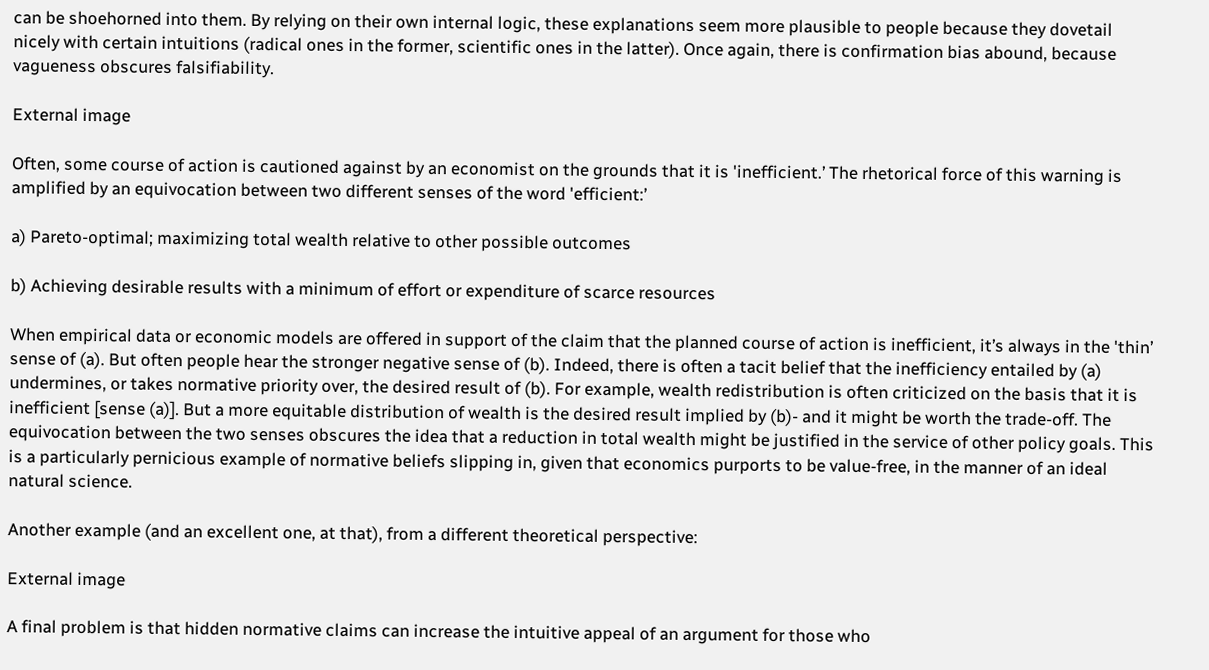can be shoehorned into them. By relying on their own internal logic, these explanations seem more plausible to people because they dovetail nicely with certain intuitions (radical ones in the former, scientific ones in the latter). Once again, there is confirmation bias abound, because vagueness obscures falsifiability.

External image

Often, some course of action is cautioned against by an economist on the grounds that it is 'inefficient.’ The rhetorical force of this warning is amplified by an equivocation between two different senses of the word 'efficient:’

a) Pareto-optimal; maximizing total wealth relative to other possible outcomes

b) Achieving desirable results with a minimum of effort or expenditure of scarce resources

When empirical data or economic models are offered in support of the claim that the planned course of action is inefficient, it’s always in the 'thin’ sense of (a). But often people hear the stronger negative sense of (b). Indeed, there is often a tacit belief that the inefficiency entailed by (a) undermines, or takes normative priority over, the desired result of (b). For example, wealth redistribution is often criticized on the basis that it is inefficient [sense (a)]. But a more equitable distribution of wealth is the desired result implied by (b)- and it might be worth the trade-off. The equivocation between the two senses obscures the idea that a reduction in total wealth might be justified in the service of other policy goals. This is a particularly pernicious example of normative beliefs slipping in, given that economics purports to be value-free, in the manner of an ideal natural science.

Another example (and an excellent one, at that), from a different theoretical perspective:

External image

A final problem is that hidden normative claims can increase the intuitive appeal of an argument for those who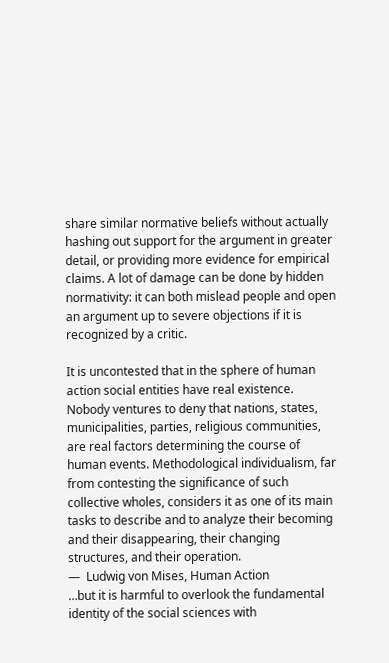share similar normative beliefs without actually hashing out support for the argument in greater detail, or providing more evidence for empirical claims. A lot of damage can be done by hidden normativity: it can both mislead people and open an argument up to severe objections if it is recognized by a critic.

It is uncontested that in the sphere of human action social entities have real existence. Nobody ventures to deny that nations, states, municipalities, parties, religious communities, are real factors determining the course of human events. Methodological individualism, far from contesting the significance of such collective wholes, considers it as one of its main tasks to describe and to analyze their becoming and their disappearing, their changing structures, and their operation.
—  Ludwig von Mises, Human Action
…but it is harmful to overlook the fundamental identity of the social sciences with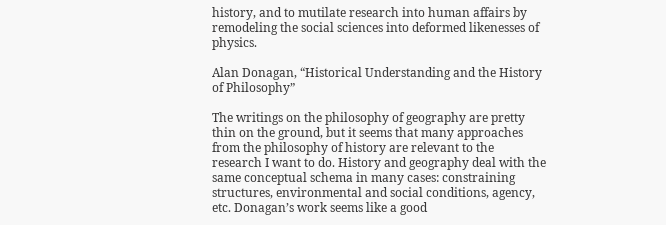history, and to mutilate research into human affairs by remodeling the social sciences into deformed likenesses of physics.

Alan Donagan, “Historical Understanding and the History of Philosophy”

The writings on the philosophy of geography are pretty thin on the ground, but it seems that many approaches from the philosophy of history are relevant to the research I want to do. History and geography deal with the same conceptual schema in many cases: constraining structures, environmental and social conditions, agency, etc. Donagan’s work seems like a good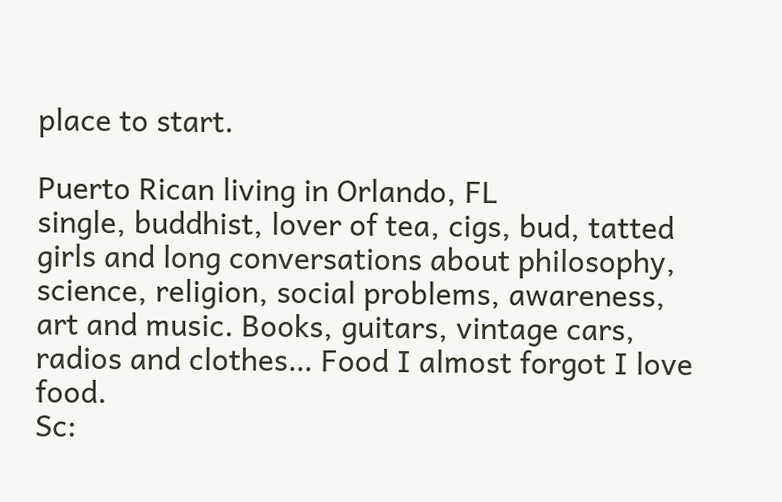place to start.

Puerto Rican living in Orlando, FL
single, buddhist, lover of tea, cigs, bud, tatted girls and long conversations about philosophy, science, religion, social problems, awareness, art and music. Books, guitars, vintage cars, radios and clothes… Food I almost forgot I love food.
Sc: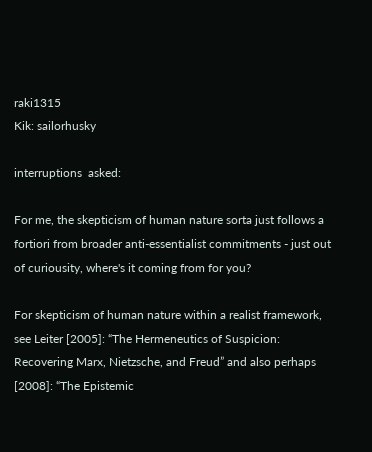raki1315
Kik: sailorhusky

interruptions  asked:

For me, the skepticism of human nature sorta just follows a fortiori from broader anti-essentialist commitments - just out of curiousity, where's it coming from for you?

For skepticism of human nature within a realist framework, see Leiter [2005]: “The Hermeneutics of Suspicion: Recovering Marx, Nietzsche, and Freud” and also perhaps [2008]: “The Epistemic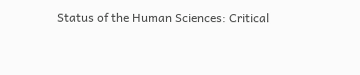Status of the Human Sciences: Critical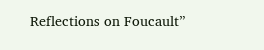Reflections on Foucault”